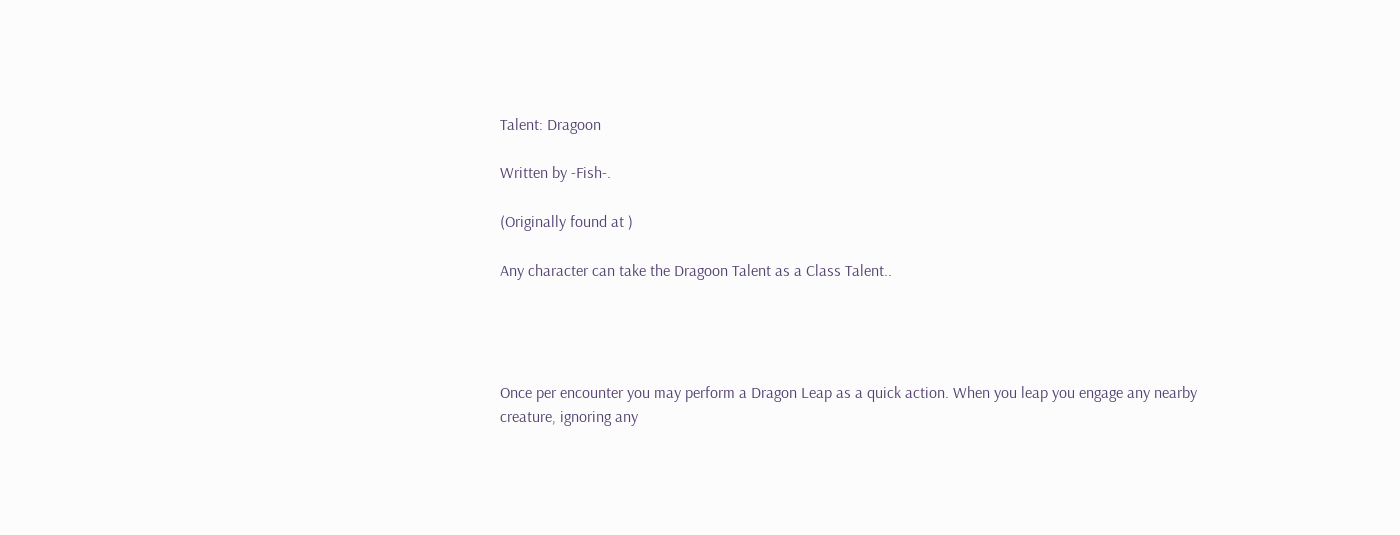Talent: Dragoon

Written by -Fish-.

(Originally found at )

Any character can take the Dragoon Talent as a Class Talent..




Once per encounter you may perform a Dragon Leap as a quick action. When you leap you engage any nearby creature, ignoring any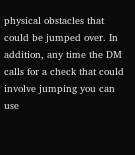physical obstacles that could be jumped over. In addition, any time the DM calls for a check that could involve jumping you can use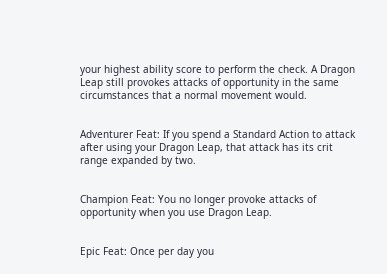your highest ability score to perform the check. A Dragon Leap still provokes attacks of opportunity in the same circumstances that a normal movement would.


Adventurer Feat: If you spend a Standard Action to attack after using your Dragon Leap, that attack has its crit range expanded by two.


Champion Feat: You no longer provoke attacks of opportunity when you use Dragon Leap.


Epic Feat: Once per day you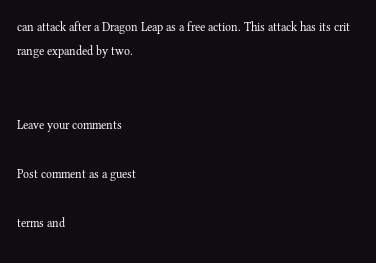can attack after a Dragon Leap as a free action. This attack has its crit range expanded by two.


Leave your comments

Post comment as a guest

terms and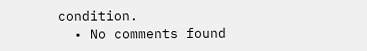condition.
  • No comments found